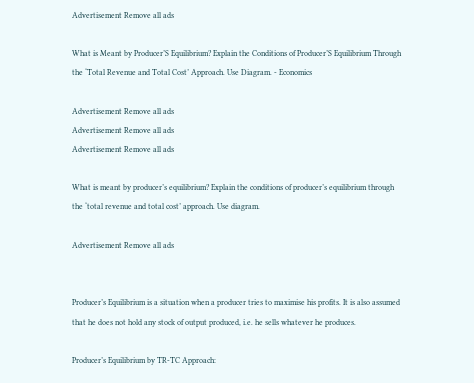Advertisement Remove all ads

What is Meant by Producer’S Equilibrium? Explain the Conditions of Producer’S Equilibrium Through the ‘Total Revenue and Total Cost’ Approach. Use Diagram. - Economics

Advertisement Remove all ads
Advertisement Remove all ads
Advertisement Remove all ads

What is meant by producer’s equilibrium? Explain the conditions of producer’s equilibrium through the ‘total revenue and total cost’ approach. Use diagram.

Advertisement Remove all ads


Producer’s Equilibrium is a situation when a producer tries to maximise his profits. It is also assumed that he does not hold any stock of output produced, i.e. he sells whatever he produces.

Producer’s Equilibrium by TR-TC Approach: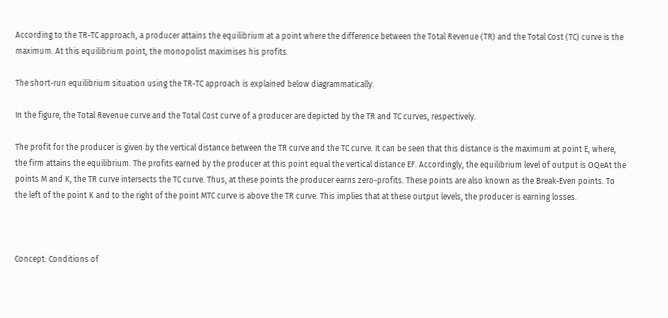According to the TR-TC approach, a producer attains the equilibrium at a point where the difference between the Total Revenue (TR) and the Total Cost (TC) curve is the maximum. At this equilibrium point, the monopolist maximises his profits.

The short-run equilibrium situation using the TR-TC approach is explained below diagrammatically.

In the figure, the Total Revenue curve and the Total Cost curve of a producer are depicted by the TR and TC curves, respectively.

The profit for the producer is given by the vertical distance between the TR curve and the TC curve. It can be seen that this distance is the maximum at point E, where, the firm attains the equilibrium. The profits earned by the producer at this point equal the vertical distance EF. Accordingly, the equilibrium level of output is OQeAt the points M and K, the TR curve intersects the TC curve. Thus, at these points the producer earns zero-profits. These points are also known as the Break-Even points. To the left of the point K and to the right of the point MTC curve is above the TR curve. This implies that at these output levels, the producer is earning losses.



Concept: Conditions of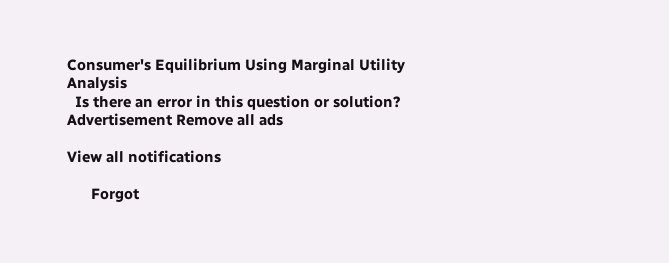Consumer's Equilibrium Using Marginal Utility Analysis
  Is there an error in this question or solution?
Advertisement Remove all ads

View all notifications

      Forgot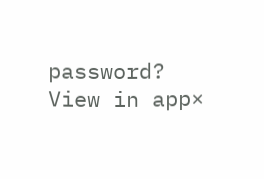password?
View in app×